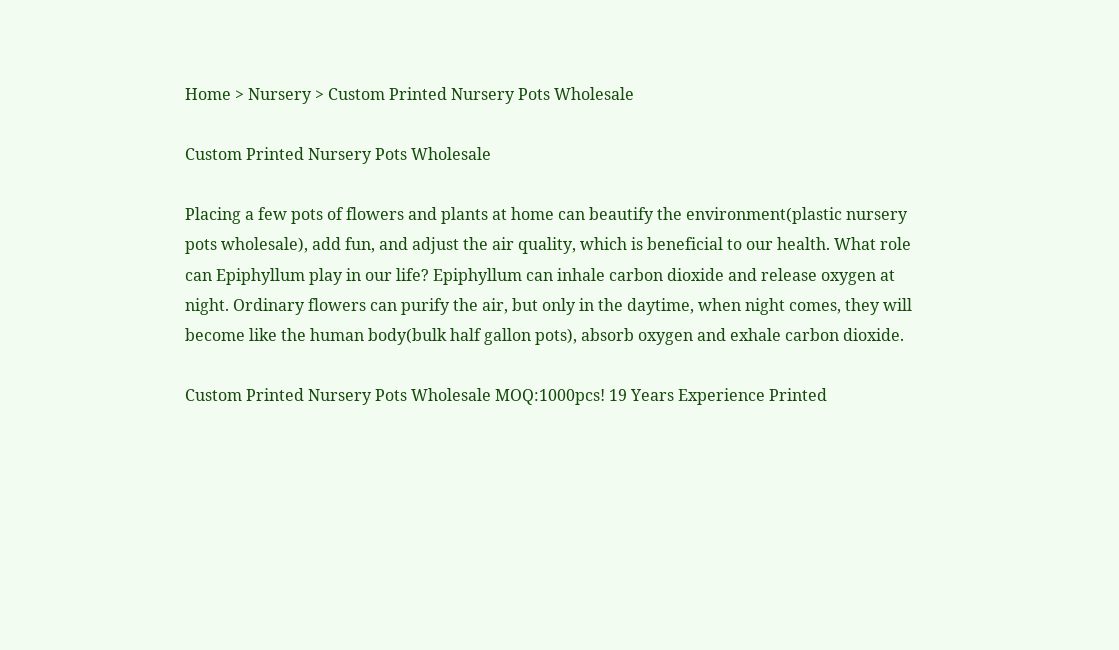Home > Nursery > Custom Printed Nursery Pots Wholesale

Custom Printed Nursery Pots Wholesale

Placing a few pots of flowers and plants at home can beautify the environment(plastic nursery pots wholesale), add fun, and adjust the air quality, which is beneficial to our health. What role can Epiphyllum play in our life? Epiphyllum can inhale carbon dioxide and release oxygen at night. Ordinary flowers can purify the air, but only in the daytime, when night comes, they will become like the human body(bulk half gallon pots), absorb oxygen and exhale carbon dioxide.

Custom Printed Nursery Pots Wholesale MOQ:1000pcs! 19 Years Experience Printed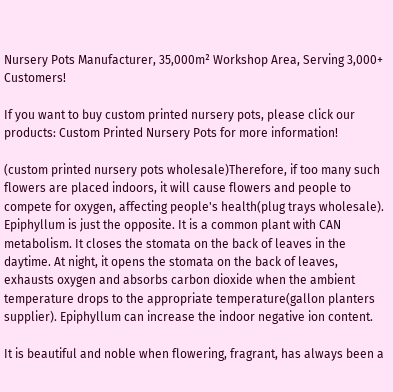Nursery Pots Manufacturer, 35,000m² Workshop Area, Serving 3,000+ Customers!

If you want to buy custom printed nursery pots, please click our products: Custom Printed Nursery Pots for more information!

(custom printed nursery pots wholesale)Therefore, if too many such flowers are placed indoors, it will cause flowers and people to compete for oxygen, affecting people's health(plug trays wholesale). Epiphyllum is just the opposite. It is a common plant with CAN metabolism. It closes the stomata on the back of leaves in the daytime. At night, it opens the stomata on the back of leaves, exhausts oxygen and absorbs carbon dioxide when the ambient temperature drops to the appropriate temperature(gallon planters supplier). Epiphyllum can increase the indoor negative ion content.

It is beautiful and noble when flowering, fragrant, has always been a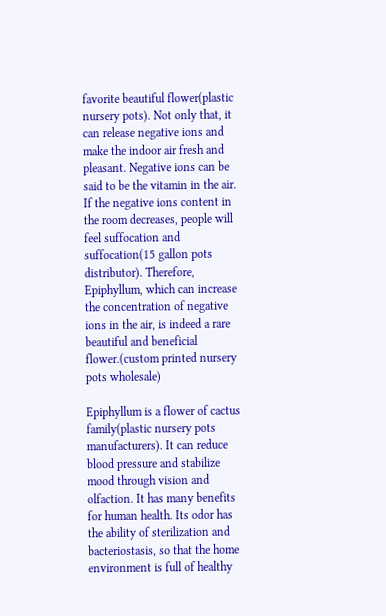favorite beautiful flower(plastic nursery pots). Not only that, it can release negative ions and make the indoor air fresh and pleasant. Negative ions can be said to be the vitamin in the air. If the negative ions content in the room decreases, people will feel suffocation and suffocation(15 gallon pots distributor). Therefore, Epiphyllum, which can increase the concentration of negative ions in the air, is indeed a rare beautiful and beneficial flower.(custom printed nursery pots wholesale)

Epiphyllum is a flower of cactus family(plastic nursery pots manufacturers). It can reduce blood pressure and stabilize mood through vision and olfaction. It has many benefits for human health. Its odor has the ability of sterilization and bacteriostasis, so that the home environment is full of healthy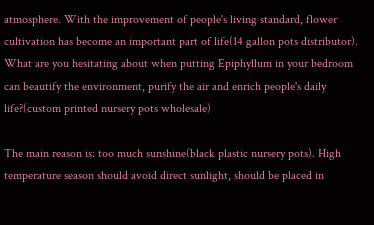atmosphere. With the improvement of people's living standard, flower cultivation has become an important part of life(14 gallon pots distributor). What are you hesitating about when putting Epiphyllum in your bedroom can beautify the environment, purify the air and enrich people's daily life?(custom printed nursery pots wholesale)

The main reason is: too much sunshine(black plastic nursery pots). High temperature season should avoid direct sunlight, should be placed in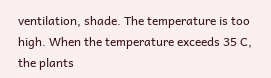ventilation, shade. The temperature is too high. When the temperature exceeds 35 C, the plants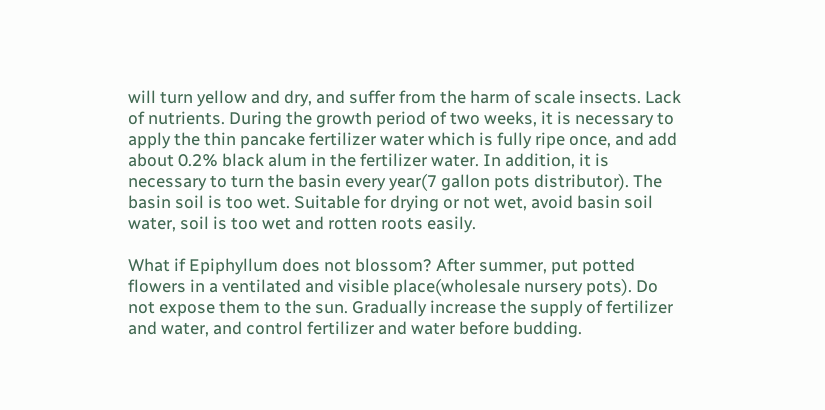will turn yellow and dry, and suffer from the harm of scale insects. Lack of nutrients. During the growth period of two weeks, it is necessary to apply the thin pancake fertilizer water which is fully ripe once, and add about 0.2% black alum in the fertilizer water. In addition, it is necessary to turn the basin every year(7 gallon pots distributor). The basin soil is too wet. Suitable for drying or not wet, avoid basin soil water, soil is too wet and rotten roots easily.

What if Epiphyllum does not blossom? After summer, put potted flowers in a ventilated and visible place(wholesale nursery pots). Do not expose them to the sun. Gradually increase the supply of fertilizer and water, and control fertilizer and water before budding.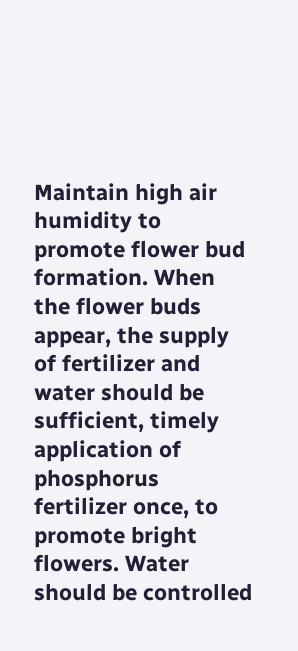Maintain high air humidity to promote flower bud formation. When the flower buds appear, the supply of fertilizer and water should be sufficient, timely application of phosphorus fertilizer once, to promote bright flowers. Water should be controlled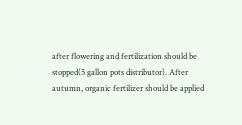after flowering and fertilization should be stopped(5 gallon pots distributor). After autumn, organic fertilizer should be applied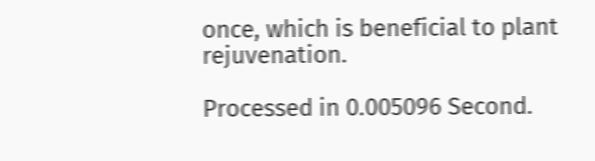once, which is beneficial to plant rejuvenation.

Processed in 0.005096 Second.